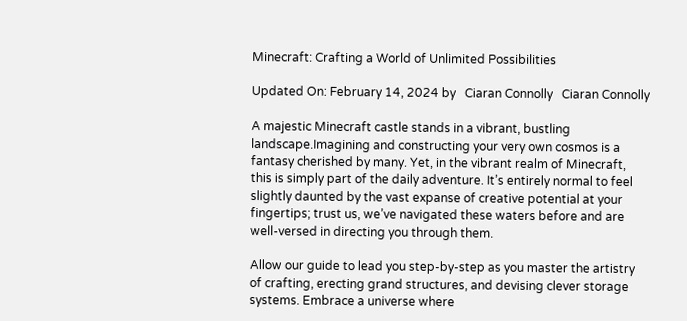Minecraft: Crafting a World of Unlimited Possibilities

Updated On: February 14, 2024 by   Ciaran Connolly   Ciaran Connolly

A majestic Minecraft castle stands in a vibrant, bustling landscape.Imagining and constructing your very own cosmos is a fantasy cherished by many. Yet, in the vibrant realm of Minecraft, this is simply part of the daily adventure. It’s entirely normal to feel slightly daunted by the vast expanse of creative potential at your fingertips; trust us, we’ve navigated these waters before and are well-versed in directing you through them.

Allow our guide to lead you step-by-step as you master the artistry of crafting, erecting grand structures, and devising clever storage systems. Embrace a universe where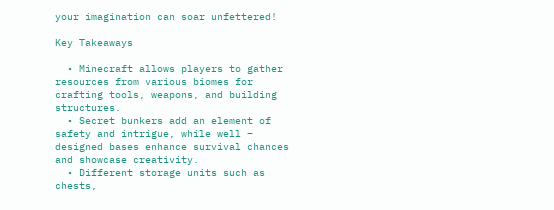your imagination can soar unfettered!

Key Takeaways

  • Minecraft allows players to gather resources from various biomes for crafting tools, weapons, and building structures.
  • Secret bunkers add an element of safety and intrigue, while well – designed bases enhance survival chances and showcase creativity.
  • Different storage units such as chests,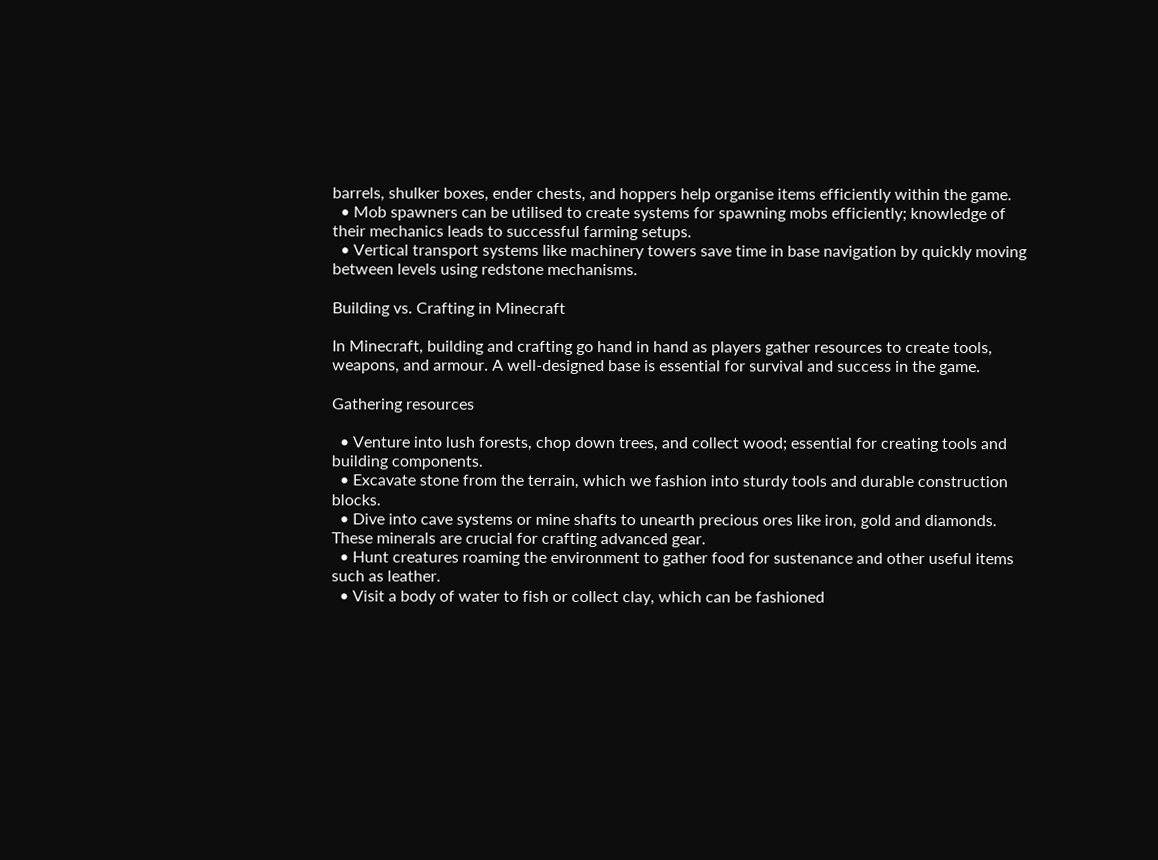barrels, shulker boxes, ender chests, and hoppers help organise items efficiently within the game.
  • Mob spawners can be utilised to create systems for spawning mobs efficiently; knowledge of their mechanics leads to successful farming setups.
  • Vertical transport systems like machinery towers save time in base navigation by quickly moving between levels using redstone mechanisms.

Building vs. Crafting in Minecraft

In Minecraft, building and crafting go hand in hand as players gather resources to create tools, weapons, and armour. A well-designed base is essential for survival and success in the game.

Gathering resources

  • Venture into lush forests, chop down trees, and collect wood; essential for creating tools and building components.
  • Excavate stone from the terrain, which we fashion into sturdy tools and durable construction blocks.
  • Dive into cave systems or mine shafts to unearth precious ores like iron, gold and diamonds. These minerals are crucial for crafting advanced gear.
  • Hunt creatures roaming the environment to gather food for sustenance and other useful items such as leather.
  • Visit a body of water to fish or collect clay, which can be fashioned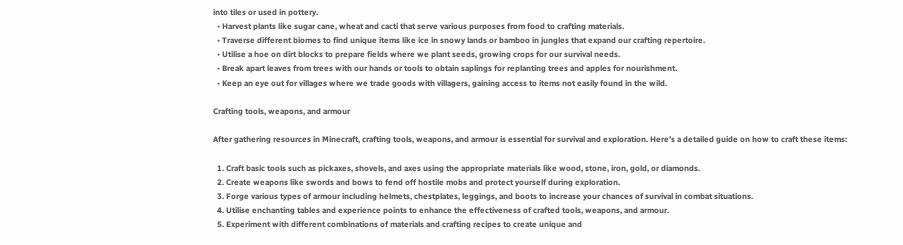into tiles or used in pottery.
  • Harvest plants like sugar cane, wheat and cacti that serve various purposes from food to crafting materials.
  • Traverse different biomes to find unique items like ice in snowy lands or bamboo in jungles that expand our crafting repertoire.
  • Utilise a hoe on dirt blocks to prepare fields where we plant seeds, growing crops for our survival needs.
  • Break apart leaves from trees with our hands or tools to obtain saplings for replanting trees and apples for nourishment.
  • Keep an eye out for villages where we trade goods with villagers, gaining access to items not easily found in the wild.

Crafting tools, weapons, and armour

After gathering resources in Minecraft, crafting tools, weapons, and armour is essential for survival and exploration. Here’s a detailed guide on how to craft these items:

  1. Craft basic tools such as pickaxes, shovels, and axes using the appropriate materials like wood, stone, iron, gold, or diamonds.
  2. Create weapons like swords and bows to fend off hostile mobs and protect yourself during exploration.
  3. Forge various types of armour including helmets, chestplates, leggings, and boots to increase your chances of survival in combat situations.
  4. Utilise enchanting tables and experience points to enhance the effectiveness of crafted tools, weapons, and armour.
  5. Experiment with different combinations of materials and crafting recipes to create unique and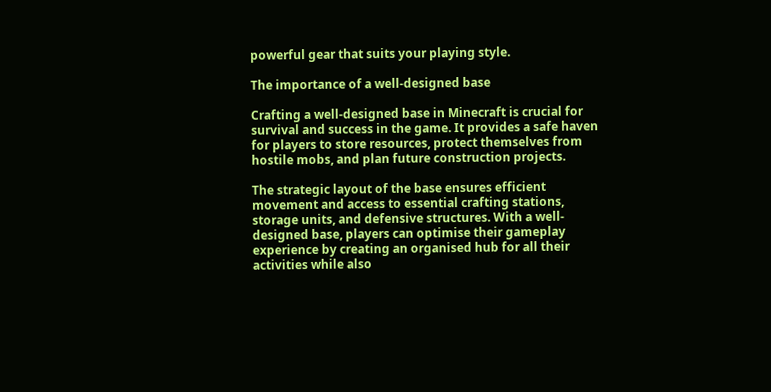powerful gear that suits your playing style.

The importance of a well-designed base

Crafting a well-designed base in Minecraft is crucial for survival and success in the game. It provides a safe haven for players to store resources, protect themselves from hostile mobs, and plan future construction projects.

The strategic layout of the base ensures efficient movement and access to essential crafting stations, storage units, and defensive structures. With a well-designed base, players can optimise their gameplay experience by creating an organised hub for all their activities while also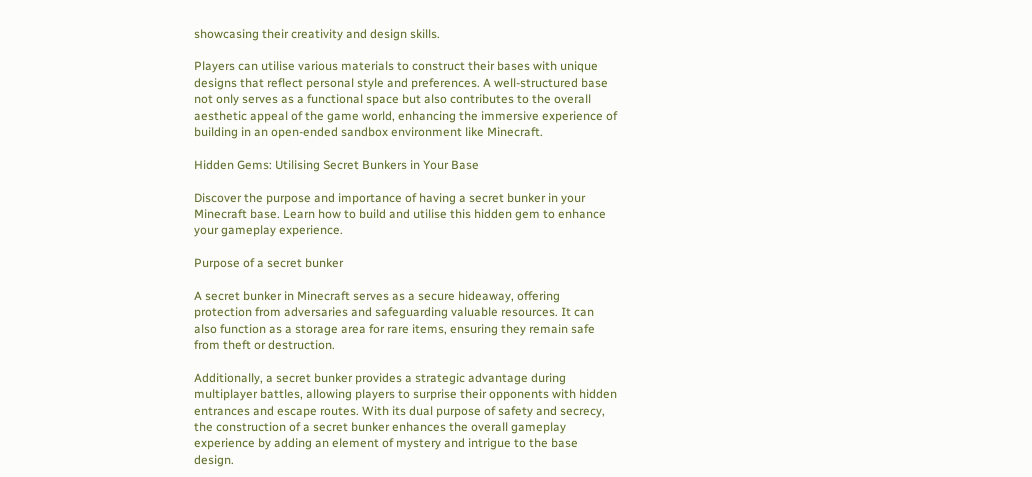showcasing their creativity and design skills.

Players can utilise various materials to construct their bases with unique designs that reflect personal style and preferences. A well-structured base not only serves as a functional space but also contributes to the overall aesthetic appeal of the game world, enhancing the immersive experience of building in an open-ended sandbox environment like Minecraft.

Hidden Gems: Utilising Secret Bunkers in Your Base

Discover the purpose and importance of having a secret bunker in your Minecraft base. Learn how to build and utilise this hidden gem to enhance your gameplay experience.

Purpose of a secret bunker

A secret bunker in Minecraft serves as a secure hideaway, offering protection from adversaries and safeguarding valuable resources. It can also function as a storage area for rare items, ensuring they remain safe from theft or destruction.

Additionally, a secret bunker provides a strategic advantage during multiplayer battles, allowing players to surprise their opponents with hidden entrances and escape routes. With its dual purpose of safety and secrecy, the construction of a secret bunker enhances the overall gameplay experience by adding an element of mystery and intrigue to the base design.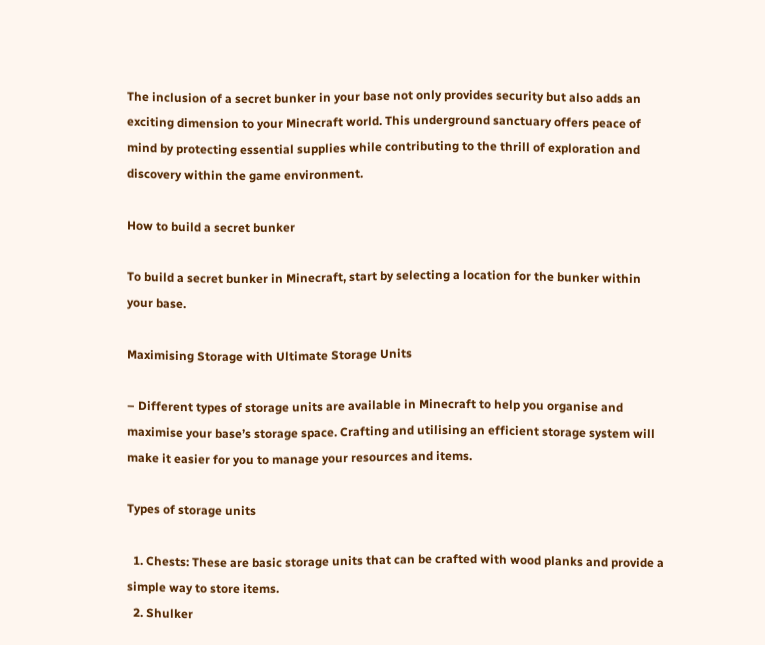The inclusion of a secret bunker in your base not only provides security but also adds an exciting dimension to your Minecraft world. This underground sanctuary offers peace of mind by protecting essential supplies while contributing to the thrill of exploration and discovery within the game environment.

How to build a secret bunker

To build a secret bunker in Minecraft, start by selecting a location for the bunker within your base.

Maximising Storage with Ultimate Storage Units

– Different types of storage units are available in Minecraft to help you organise and maximise your base’s storage space. Crafting and utilising an efficient storage system will make it easier for you to manage your resources and items.

Types of storage units

  1. Chests: These are basic storage units that can be crafted with wood planks and provide a simple way to store items.
  2. Shulker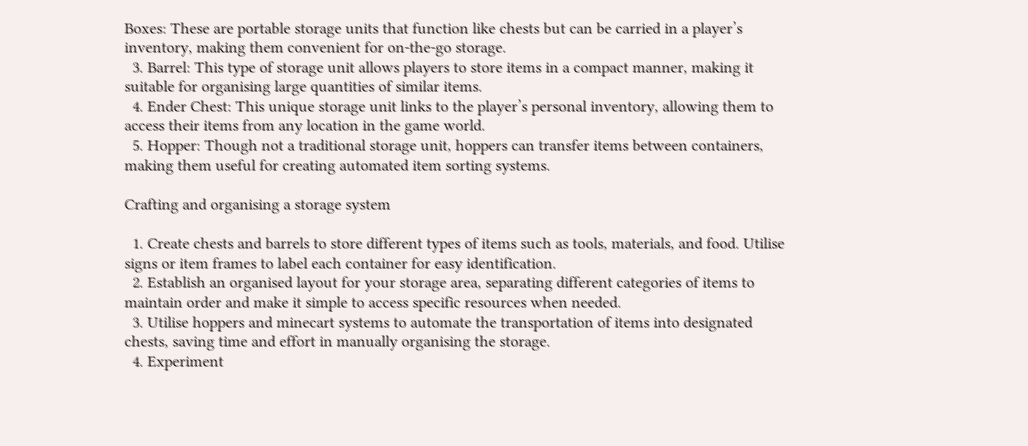Boxes: These are portable storage units that function like chests but can be carried in a player’s inventory, making them convenient for on-the-go storage.
  3. Barrel: This type of storage unit allows players to store items in a compact manner, making it suitable for organising large quantities of similar items.
  4. Ender Chest: This unique storage unit links to the player’s personal inventory, allowing them to access their items from any location in the game world.
  5. Hopper: Though not a traditional storage unit, hoppers can transfer items between containers, making them useful for creating automated item sorting systems.

Crafting and organising a storage system

  1. Create chests and barrels to store different types of items such as tools, materials, and food. Utilise signs or item frames to label each container for easy identification.
  2. Establish an organised layout for your storage area, separating different categories of items to maintain order and make it simple to access specific resources when needed.
  3. Utilise hoppers and minecart systems to automate the transportation of items into designated chests, saving time and effort in manually organising the storage.
  4. Experiment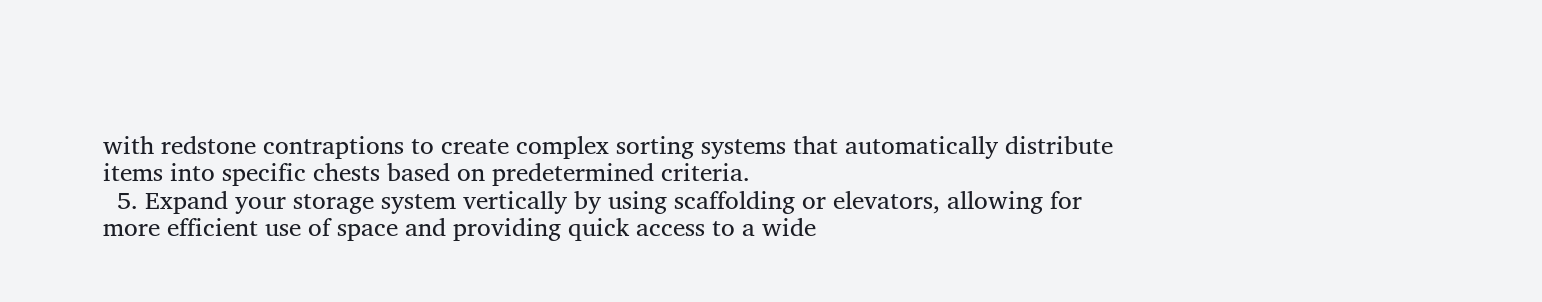with redstone contraptions to create complex sorting systems that automatically distribute items into specific chests based on predetermined criteria.
  5. Expand your storage system vertically by using scaffolding or elevators, allowing for more efficient use of space and providing quick access to a wide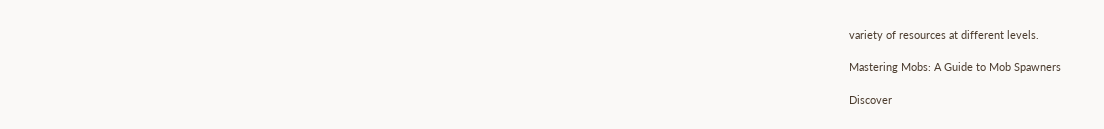variety of resources at different levels.

Mastering Mobs: A Guide to Mob Spawners

Discover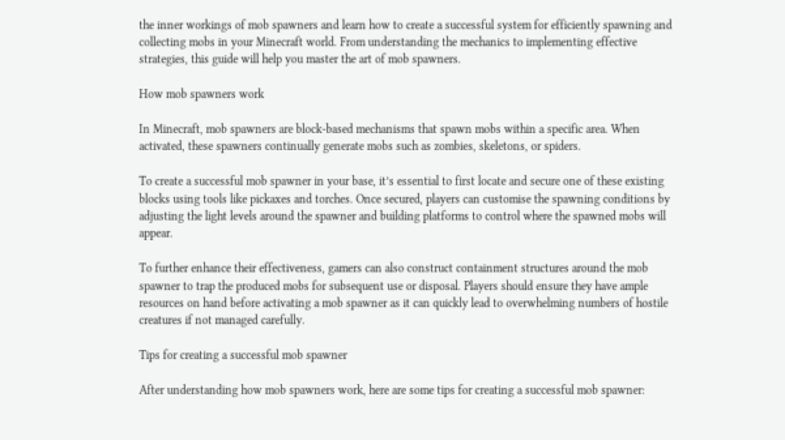the inner workings of mob spawners and learn how to create a successful system for efficiently spawning and collecting mobs in your Minecraft world. From understanding the mechanics to implementing effective strategies, this guide will help you master the art of mob spawners.

How mob spawners work

In Minecraft, mob spawners are block-based mechanisms that spawn mobs within a specific area. When activated, these spawners continually generate mobs such as zombies, skeletons, or spiders.

To create a successful mob spawner in your base, it’s essential to first locate and secure one of these existing blocks using tools like pickaxes and torches. Once secured, players can customise the spawning conditions by adjusting the light levels around the spawner and building platforms to control where the spawned mobs will appear.

To further enhance their effectiveness, gamers can also construct containment structures around the mob spawner to trap the produced mobs for subsequent use or disposal. Players should ensure they have ample resources on hand before activating a mob spawner as it can quickly lead to overwhelming numbers of hostile creatures if not managed carefully.

Tips for creating a successful mob spawner

After understanding how mob spawners work, here are some tips for creating a successful mob spawner: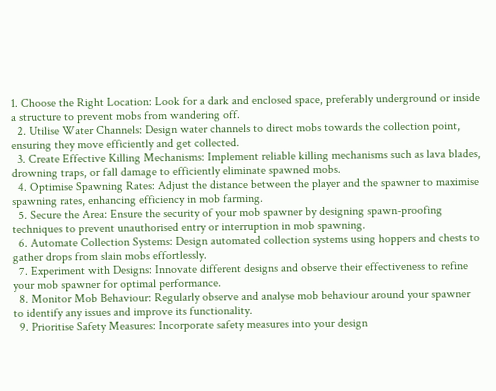1. Choose the Right Location: Look for a dark and enclosed space, preferably underground or inside a structure to prevent mobs from wandering off.
  2. Utilise Water Channels: Design water channels to direct mobs towards the collection point, ensuring they move efficiently and get collected.
  3. Create Effective Killing Mechanisms: Implement reliable killing mechanisms such as lava blades, drowning traps, or fall damage to efficiently eliminate spawned mobs.
  4. Optimise Spawning Rates: Adjust the distance between the player and the spawner to maximise spawning rates, enhancing efficiency in mob farming.
  5. Secure the Area: Ensure the security of your mob spawner by designing spawn-proofing techniques to prevent unauthorised entry or interruption in mob spawning.
  6. Automate Collection Systems: Design automated collection systems using hoppers and chests to gather drops from slain mobs effortlessly.
  7. Experiment with Designs: Innovate different designs and observe their effectiveness to refine your mob spawner for optimal performance.
  8. Monitor Mob Behaviour: Regularly observe and analyse mob behaviour around your spawner to identify any issues and improve its functionality.
  9. Prioritise Safety Measures: Incorporate safety measures into your design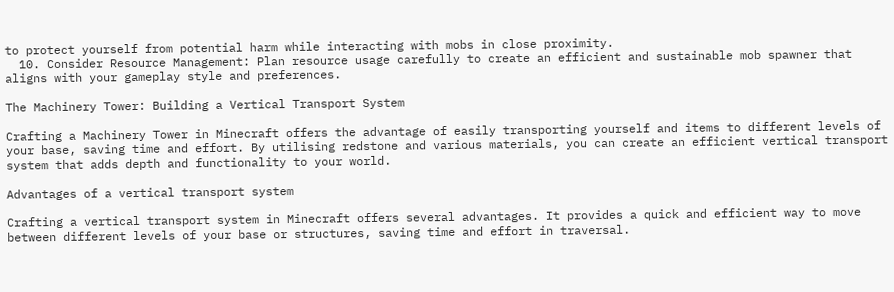to protect yourself from potential harm while interacting with mobs in close proximity.
  10. Consider Resource Management: Plan resource usage carefully to create an efficient and sustainable mob spawner that aligns with your gameplay style and preferences.

The Machinery Tower: Building a Vertical Transport System

Crafting a Machinery Tower in Minecraft offers the advantage of easily transporting yourself and items to different levels of your base, saving time and effort. By utilising redstone and various materials, you can create an efficient vertical transport system that adds depth and functionality to your world.

Advantages of a vertical transport system

Crafting a vertical transport system in Minecraft offers several advantages. It provides a quick and efficient way to move between different levels of your base or structures, saving time and effort in traversal.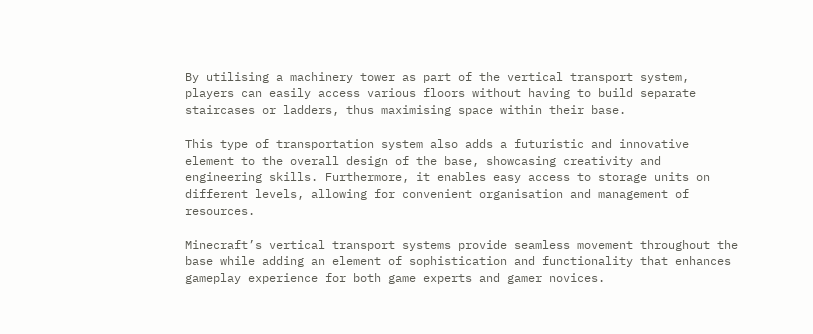By utilising a machinery tower as part of the vertical transport system, players can easily access various floors without having to build separate staircases or ladders, thus maximising space within their base.

This type of transportation system also adds a futuristic and innovative element to the overall design of the base, showcasing creativity and engineering skills. Furthermore, it enables easy access to storage units on different levels, allowing for convenient organisation and management of resources.

Minecraft’s vertical transport systems provide seamless movement throughout the base while adding an element of sophistication and functionality that enhances gameplay experience for both game experts and gamer novices.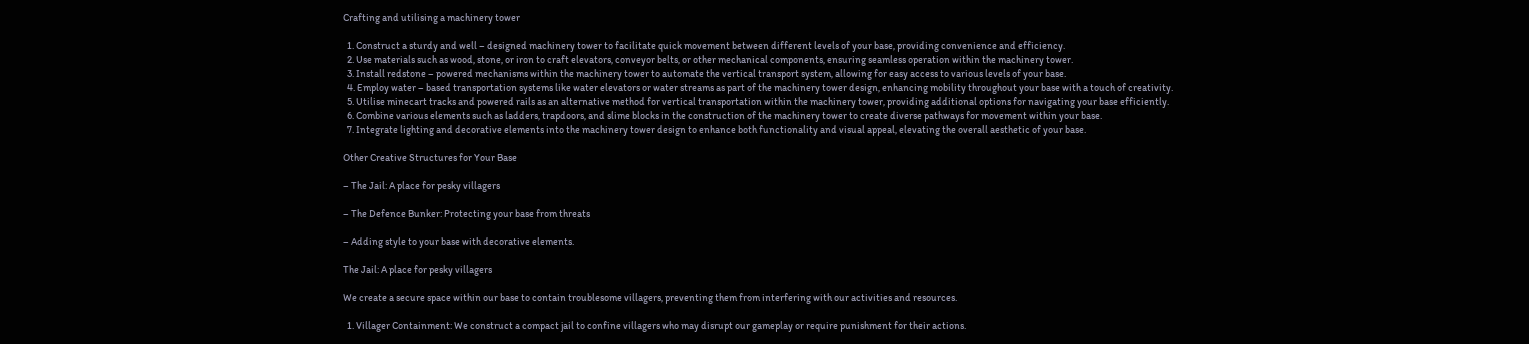Crafting and utilising a machinery tower

  1. Construct a sturdy and well – designed machinery tower to facilitate quick movement between different levels of your base, providing convenience and efficiency.
  2. Use materials such as wood, stone, or iron to craft elevators, conveyor belts, or other mechanical components, ensuring seamless operation within the machinery tower.
  3. Install redstone – powered mechanisms within the machinery tower to automate the vertical transport system, allowing for easy access to various levels of your base.
  4. Employ water – based transportation systems like water elevators or water streams as part of the machinery tower design, enhancing mobility throughout your base with a touch of creativity.
  5. Utilise minecart tracks and powered rails as an alternative method for vertical transportation within the machinery tower, providing additional options for navigating your base efficiently.
  6. Combine various elements such as ladders, trapdoors, and slime blocks in the construction of the machinery tower to create diverse pathways for movement within your base.
  7. Integrate lighting and decorative elements into the machinery tower design to enhance both functionality and visual appeal, elevating the overall aesthetic of your base.

Other Creative Structures for Your Base

– The Jail: A place for pesky villagers

– The Defence Bunker: Protecting your base from threats

– Adding style to your base with decorative elements.

The Jail: A place for pesky villagers

We create a secure space within our base to contain troublesome villagers, preventing them from interfering with our activities and resources.

  1. Villager Containment: We construct a compact jail to confine villagers who may disrupt our gameplay or require punishment for their actions.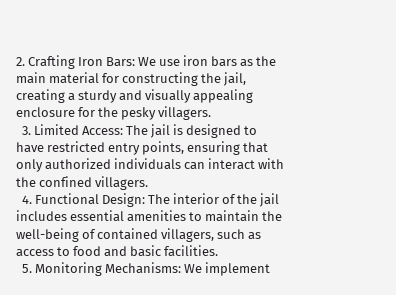2. Crafting Iron Bars: We use iron bars as the main material for constructing the jail, creating a sturdy and visually appealing enclosure for the pesky villagers.
  3. Limited Access: The jail is designed to have restricted entry points, ensuring that only authorized individuals can interact with the confined villagers.
  4. Functional Design: The interior of the jail includes essential amenities to maintain the well-being of contained villagers, such as access to food and basic facilities.
  5. Monitoring Mechanisms: We implement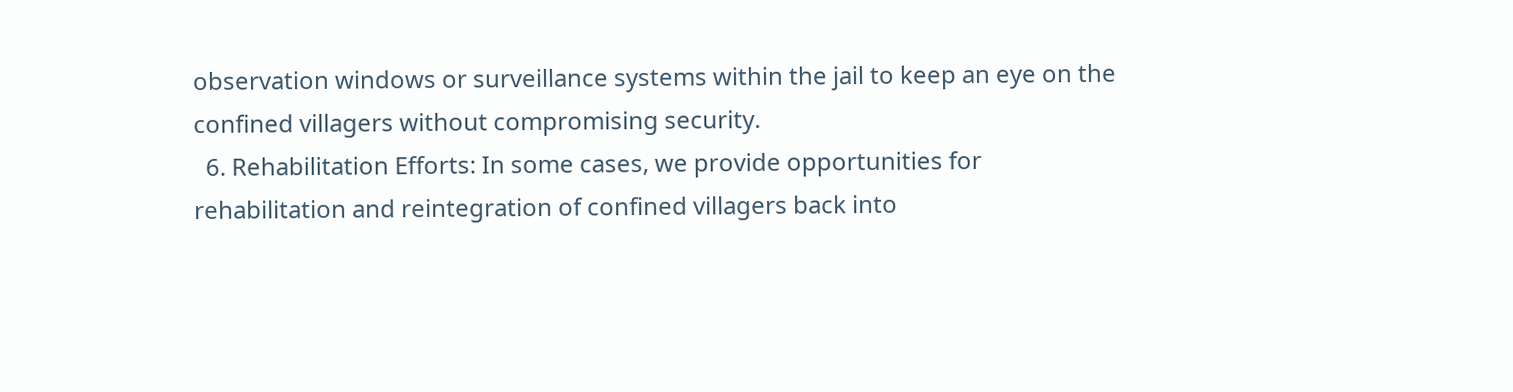observation windows or surveillance systems within the jail to keep an eye on the confined villagers without compromising security.
  6. Rehabilitation Efforts: In some cases, we provide opportunities for rehabilitation and reintegration of confined villagers back into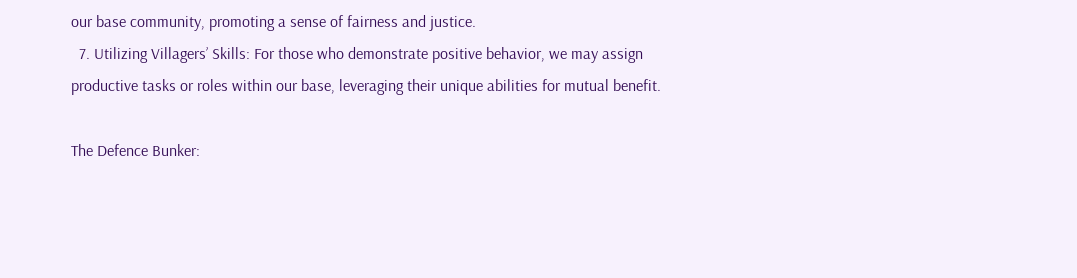our base community, promoting a sense of fairness and justice.
  7. Utilizing Villagers’ Skills: For those who demonstrate positive behavior, we may assign productive tasks or roles within our base, leveraging their unique abilities for mutual benefit.

The Defence Bunker: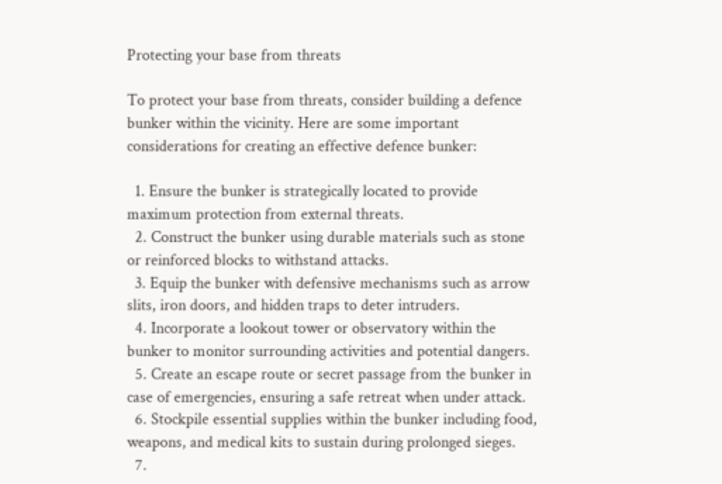Protecting your base from threats

To protect your base from threats, consider building a defence bunker within the vicinity. Here are some important considerations for creating an effective defence bunker:

  1. Ensure the bunker is strategically located to provide maximum protection from external threats.
  2. Construct the bunker using durable materials such as stone or reinforced blocks to withstand attacks.
  3. Equip the bunker with defensive mechanisms such as arrow slits, iron doors, and hidden traps to deter intruders.
  4. Incorporate a lookout tower or observatory within the bunker to monitor surrounding activities and potential dangers.
  5. Create an escape route or secret passage from the bunker in case of emergencies, ensuring a safe retreat when under attack.
  6. Stockpile essential supplies within the bunker including food, weapons, and medical kits to sustain during prolonged sieges.
  7.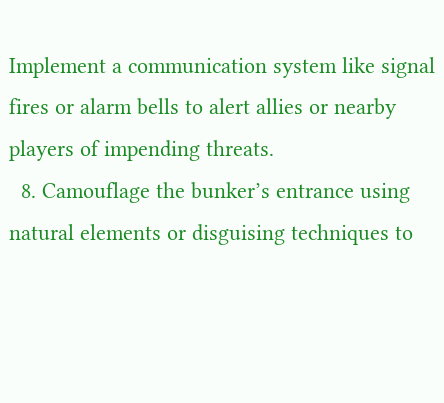Implement a communication system like signal fires or alarm bells to alert allies or nearby players of impending threats.
  8. Camouflage the bunker’s entrance using natural elements or disguising techniques to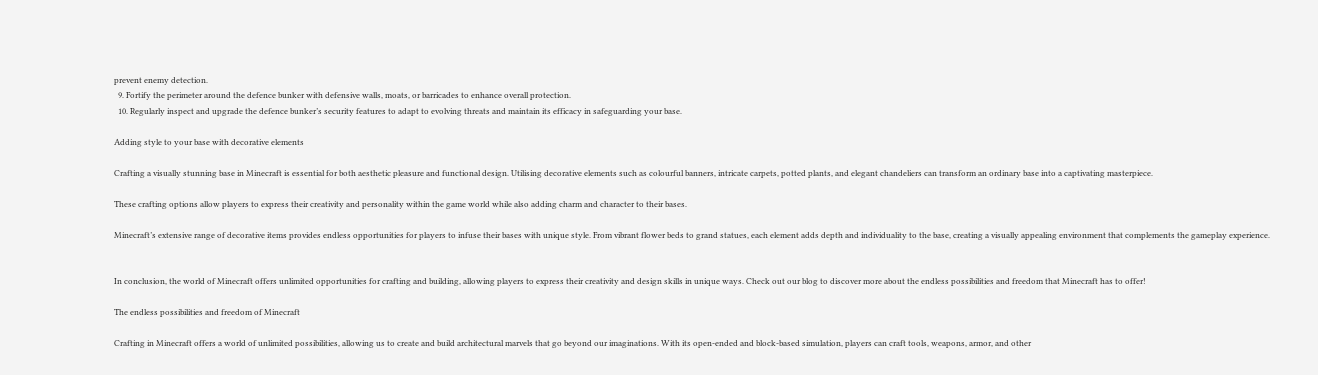prevent enemy detection.
  9. Fortify the perimeter around the defence bunker with defensive walls, moats, or barricades to enhance overall protection.
  10. Regularly inspect and upgrade the defence bunker’s security features to adapt to evolving threats and maintain its efficacy in safeguarding your base.

Adding style to your base with decorative elements

Crafting a visually stunning base in Minecraft is essential for both aesthetic pleasure and functional design. Utilising decorative elements such as colourful banners, intricate carpets, potted plants, and elegant chandeliers can transform an ordinary base into a captivating masterpiece.

These crafting options allow players to express their creativity and personality within the game world while also adding charm and character to their bases.

Minecraft’s extensive range of decorative items provides endless opportunities for players to infuse their bases with unique style. From vibrant flower beds to grand statues, each element adds depth and individuality to the base, creating a visually appealing environment that complements the gameplay experience.


In conclusion, the world of Minecraft offers unlimited opportunities for crafting and building, allowing players to express their creativity and design skills in unique ways. Check out our blog to discover more about the endless possibilities and freedom that Minecraft has to offer!

The endless possibilities and freedom of Minecraft

Crafting in Minecraft offers a world of unlimited possibilities, allowing us to create and build architectural marvels that go beyond our imaginations. With its open-ended and block-based simulation, players can craft tools, weapons, armor, and other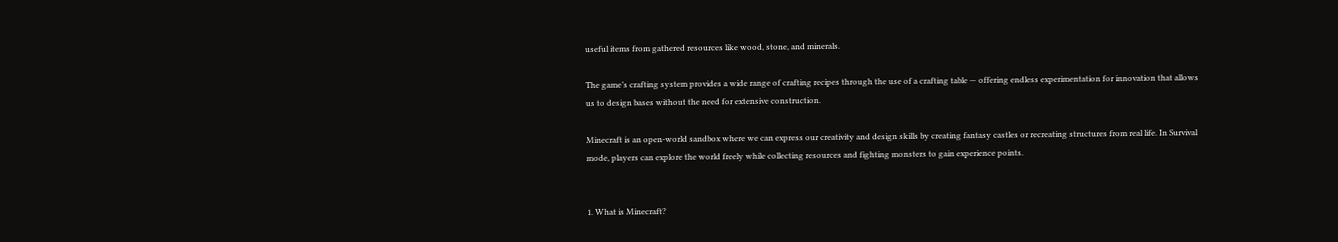useful items from gathered resources like wood, stone, and minerals.

The game’s crafting system provides a wide range of crafting recipes through the use of a crafting table — offering endless experimentation for innovation that allows us to design bases without the need for extensive construction.

Minecraft is an open-world sandbox where we can express our creativity and design skills by creating fantasy castles or recreating structures from real life. In Survival mode, players can explore the world freely while collecting resources and fighting monsters to gain experience points.


1. What is Minecraft?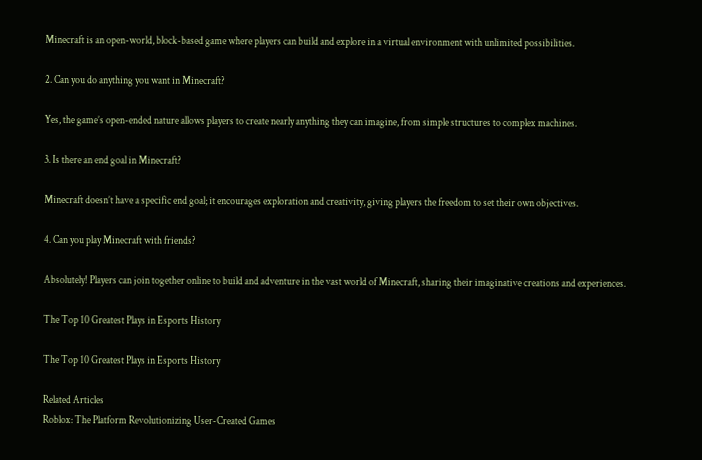Minecraft is an open-world, block-based game where players can build and explore in a virtual environment with unlimited possibilities.

2. Can you do anything you want in Minecraft?

Yes, the game’s open-ended nature allows players to create nearly anything they can imagine, from simple structures to complex machines.

3. Is there an end goal in Minecraft?

Minecraft doesn’t have a specific end goal; it encourages exploration and creativity, giving players the freedom to set their own objectives.

4. Can you play Minecraft with friends?

Absolutely! Players can join together online to build and adventure in the vast world of Minecraft, sharing their imaginative creations and experiences.

The Top 10 Greatest Plays in Esports History

The Top 10 Greatest Plays in Esports History

Related Articles
Roblox: The Platform Revolutionizing User-Created Games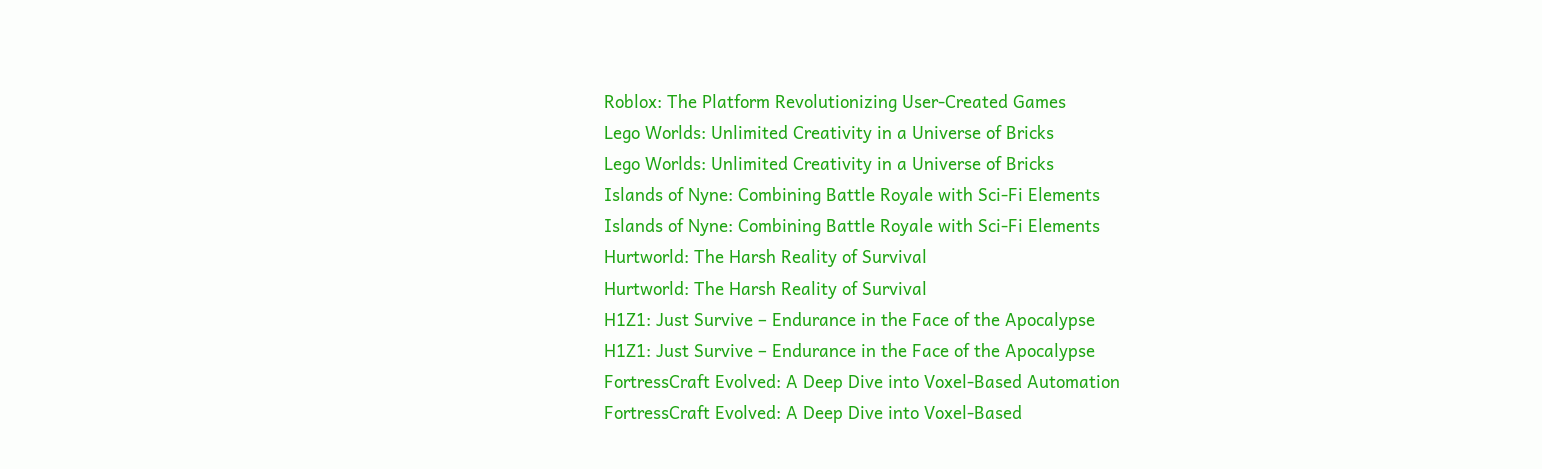Roblox: The Platform Revolutionizing User-Created Games
Lego Worlds: Unlimited Creativity in a Universe of Bricks
Lego Worlds: Unlimited Creativity in a Universe of Bricks
Islands of Nyne: Combining Battle Royale with Sci-Fi Elements
Islands of Nyne: Combining Battle Royale with Sci-Fi Elements
Hurtworld: The Harsh Reality of Survival
Hurtworld: The Harsh Reality of Survival
H1Z1: Just Survive – Endurance in the Face of the Apocalypse
H1Z1: Just Survive – Endurance in the Face of the Apocalypse
FortressCraft Evolved: A Deep Dive into Voxel-Based Automation
FortressCraft Evolved: A Deep Dive into Voxel-Based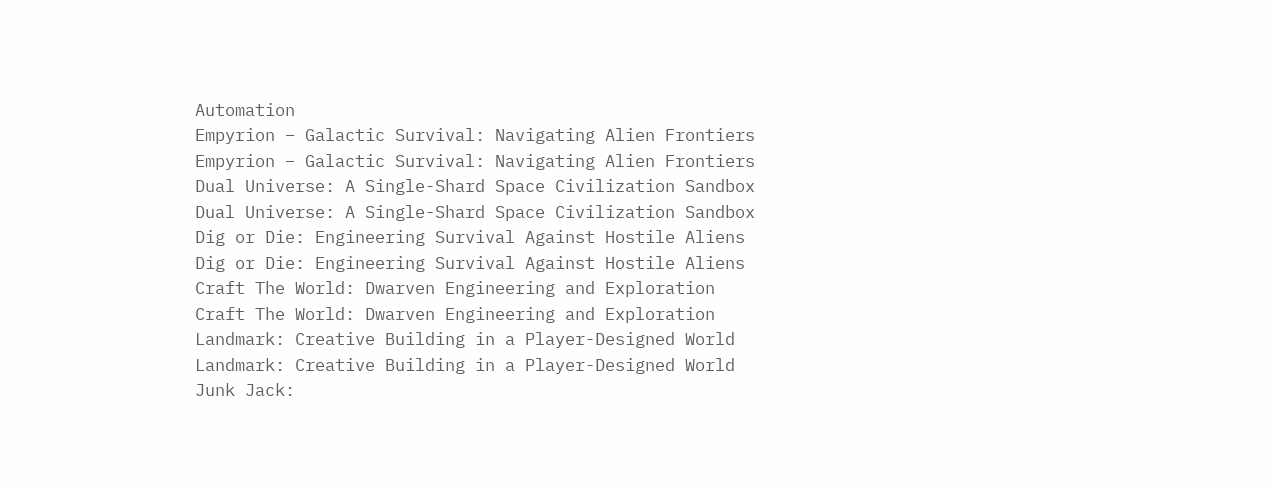Automation
Empyrion – Galactic Survival: Navigating Alien Frontiers
Empyrion – Galactic Survival: Navigating Alien Frontiers
Dual Universe: A Single-Shard Space Civilization Sandbox
Dual Universe: A Single-Shard Space Civilization Sandbox
Dig or Die: Engineering Survival Against Hostile Aliens
Dig or Die: Engineering Survival Against Hostile Aliens
Craft The World: Dwarven Engineering and Exploration
Craft The World: Dwarven Engineering and Exploration
Landmark: Creative Building in a Player-Designed World
Landmark: Creative Building in a Player-Designed World
Junk Jack: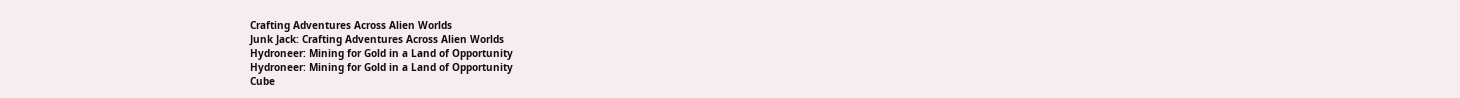Crafting Adventures Across Alien Worlds
Junk Jack: Crafting Adventures Across Alien Worlds
Hydroneer: Mining for Gold in a Land of Opportunity
Hydroneer: Mining for Gold in a Land of Opportunity
Cube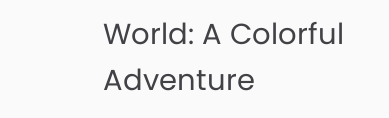World: A Colorful Adventure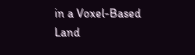in a Voxel-Based Land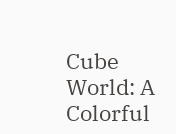Cube World: A Colorful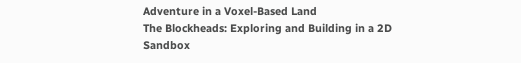Adventure in a Voxel-Based Land
The Blockheads: Exploring and Building in a 2D Sandbox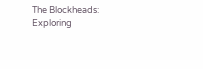The Blockheads: Exploring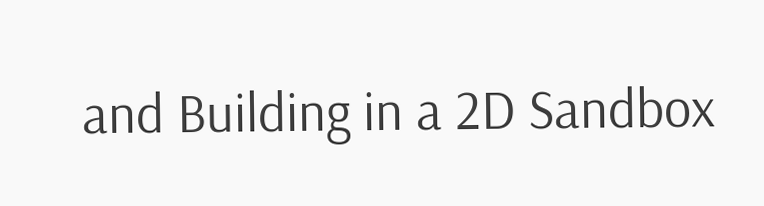and Building in a 2D Sandbox